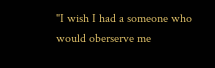"I wish I had a someone who would oberserve me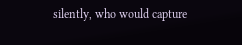silently, who would capture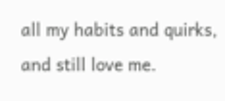all my habits and quirks, and still love me.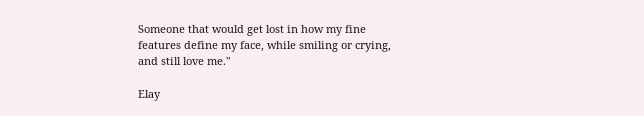Someone that would get lost in how my fine features define my face, while smiling or crying, and still love me."

Elay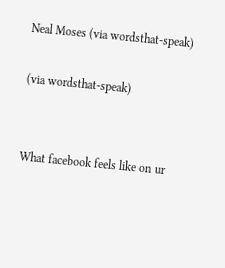Neal Moses (via wordsthat-speak)

(via wordsthat-speak)


What facebook feels like on ur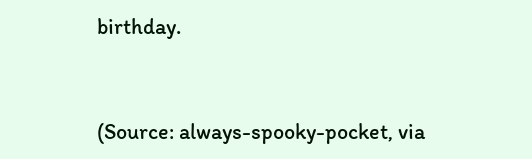birthday.


(Source: always-spooky-pocket, via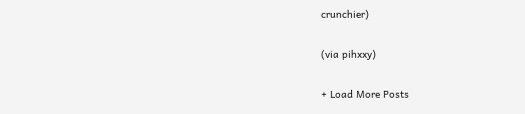crunchier)

(via pihxxy)

+ Load More Posts